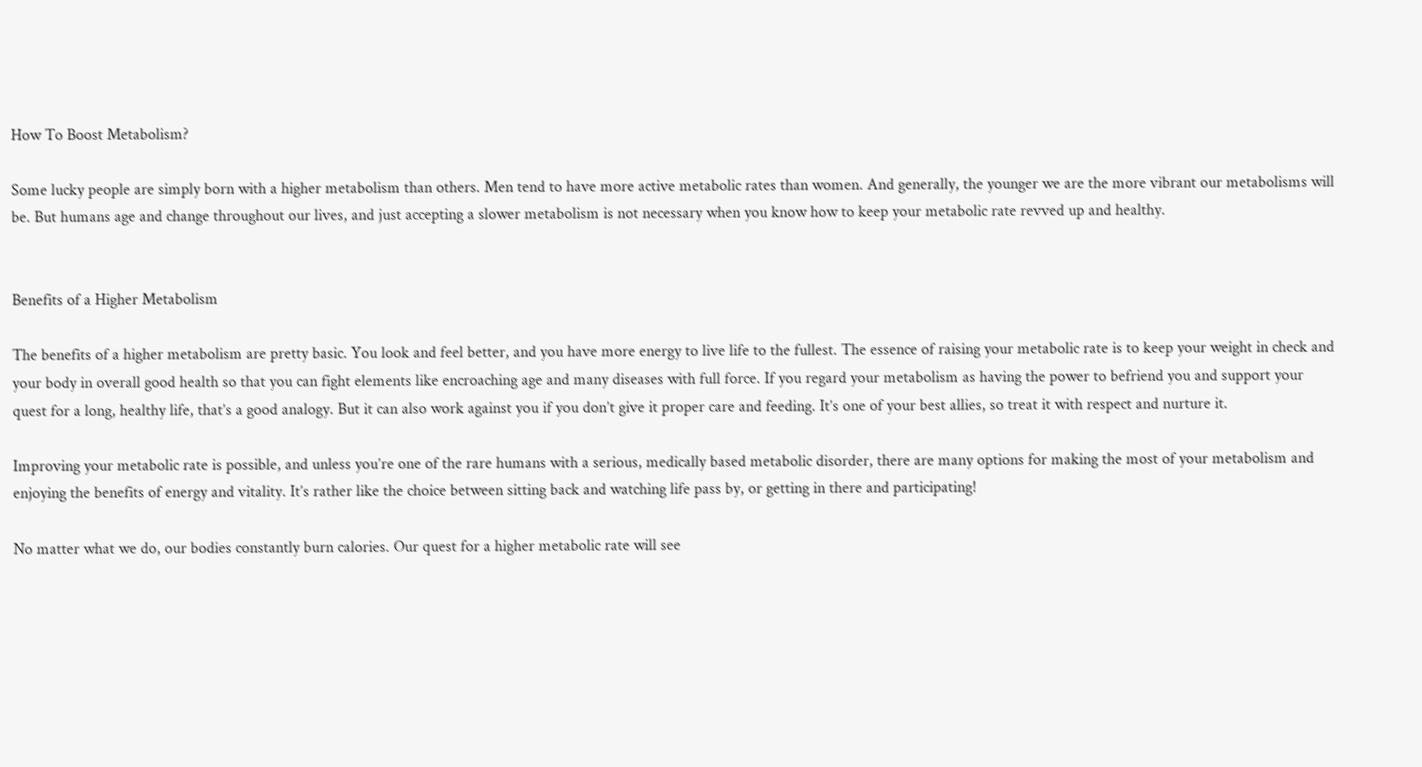How To Boost Metabolism?

Some lucky people are simply born with a higher metabolism than others. Men tend to have more active metabolic rates than women. And generally, the younger we are the more vibrant our metabolisms will be. But humans age and change throughout our lives, and just accepting a slower metabolism is not necessary when you know how to keep your metabolic rate revved up and healthy.


Benefits of a Higher Metabolism

The benefits of a higher metabolism are pretty basic. You look and feel better, and you have more energy to live life to the fullest. The essence of raising your metabolic rate is to keep your weight in check and your body in overall good health so that you can fight elements like encroaching age and many diseases with full force. If you regard your metabolism as having the power to befriend you and support your quest for a long, healthy life, that’s a good analogy. But it can also work against you if you don’t give it proper care and feeding. It’s one of your best allies, so treat it with respect and nurture it.

Improving your metabolic rate is possible, and unless you’re one of the rare humans with a serious, medically based metabolic disorder, there are many options for making the most of your metabolism and enjoying the benefits of energy and vitality. It’s rather like the choice between sitting back and watching life pass by, or getting in there and participating!

No matter what we do, our bodies constantly burn calories. Our quest for a higher metabolic rate will see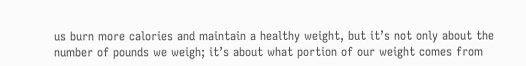us burn more calories and maintain a healthy weight, but it’s not only about the number of pounds we weigh; it’s about what portion of our weight comes from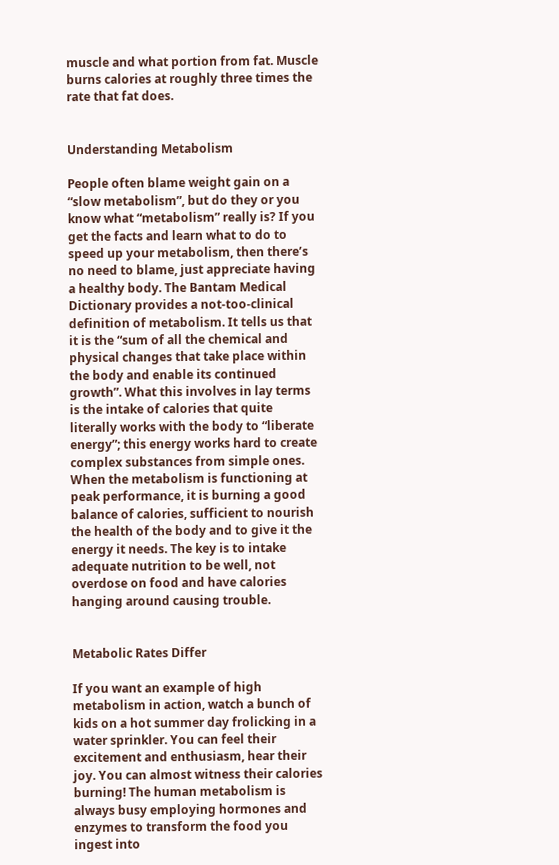muscle and what portion from fat. Muscle burns calories at roughly three times the rate that fat does.


Understanding Metabolism

People often blame weight gain on a “slow metabolism”, but do they or you know what “metabolism” really is? If you get the facts and learn what to do to speed up your metabolism, then there’s no need to blame, just appreciate having a healthy body. The Bantam Medical Dictionary provides a not-too-clinical definition of metabolism. It tells us that it is the “sum of all the chemical and physical changes that take place within the body and enable its continued growth”. What this involves in lay terms is the intake of calories that quite literally works with the body to “liberate energy”; this energy works hard to create complex substances from simple ones. When the metabolism is functioning at peak performance, it is burning a good balance of calories, sufficient to nourish the health of the body and to give it the energy it needs. The key is to intake adequate nutrition to be well, not overdose on food and have calories hanging around causing trouble.


Metabolic Rates Differ

If you want an example of high metabolism in action, watch a bunch of kids on a hot summer day frolicking in a water sprinkler. You can feel their excitement and enthusiasm, hear their joy. You can almost witness their calories burning! The human metabolism is always busy employing hormones and enzymes to transform the food you ingest into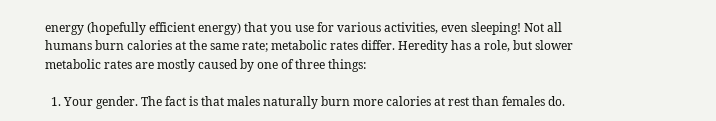energy (hopefully efficient energy) that you use for various activities, even sleeping! Not all humans burn calories at the same rate; metabolic rates differ. Heredity has a role, but slower metabolic rates are mostly caused by one of three things:

  1. Your gender. The fact is that males naturally burn more calories at rest than females do.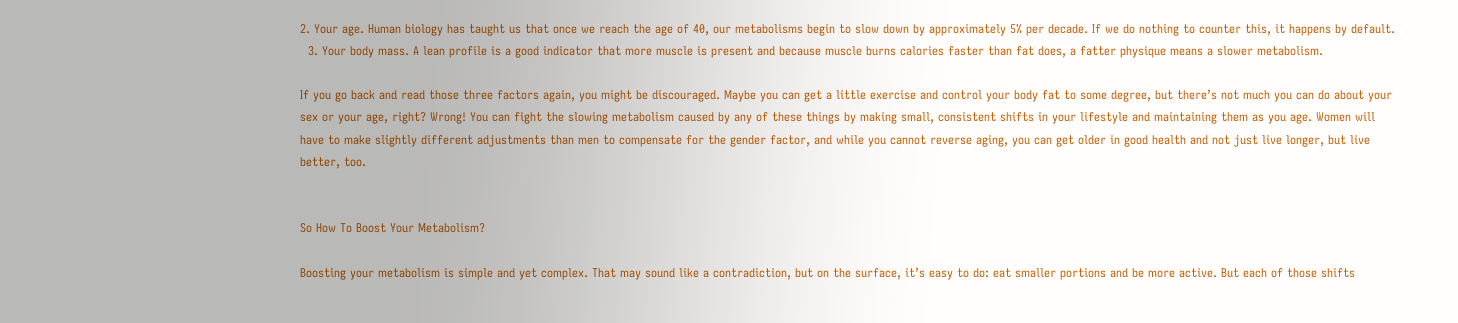2. Your age. Human biology has taught us that once we reach the age of 40, our metabolisms begin to slow down by approximately 5% per decade. If we do nothing to counter this, it happens by default.
  3. Your body mass. A lean profile is a good indicator that more muscle is present and because muscle burns calories faster than fat does, a fatter physique means a slower metabolism.

If you go back and read those three factors again, you might be discouraged. Maybe you can get a little exercise and control your body fat to some degree, but there’s not much you can do about your sex or your age, right? Wrong! You can fight the slowing metabolism caused by any of these things by making small, consistent shifts in your lifestyle and maintaining them as you age. Women will have to make slightly different adjustments than men to compensate for the gender factor, and while you cannot reverse aging, you can get older in good health and not just live longer, but live better, too.


So How To Boost Your Metabolism?

Boosting your metabolism is simple and yet complex. That may sound like a contradiction, but on the surface, it’s easy to do: eat smaller portions and be more active. But each of those shifts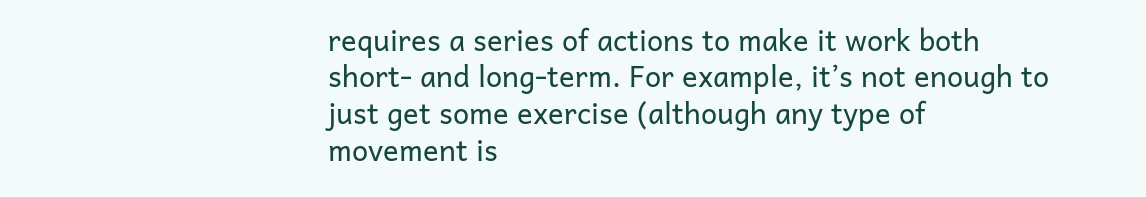requires a series of actions to make it work both short- and long-term. For example, it’s not enough to just get some exercise (although any type of movement is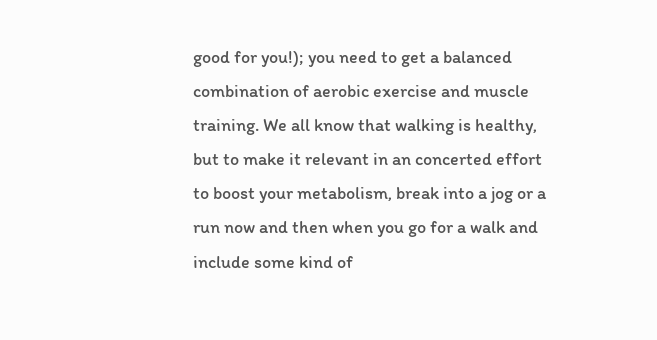good for you!); you need to get a balanced combination of aerobic exercise and muscle training. We all know that walking is healthy, but to make it relevant in an concerted effort to boost your metabolism, break into a jog or a run now and then when you go for a walk and include some kind of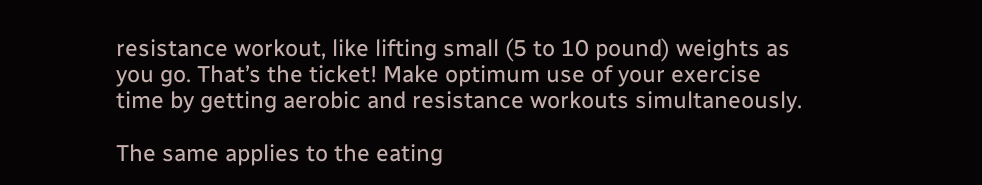resistance workout, like lifting small (5 to 10 pound) weights as you go. That’s the ticket! Make optimum use of your exercise time by getting aerobic and resistance workouts simultaneously.

The same applies to the eating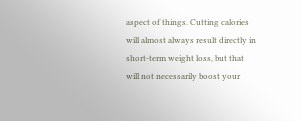aspect of things. Cutting calories will almost always result directly in short-term weight loss, but that will not necessarily boost your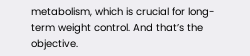metabolism, which is crucial for long-term weight control. And that’s the objective.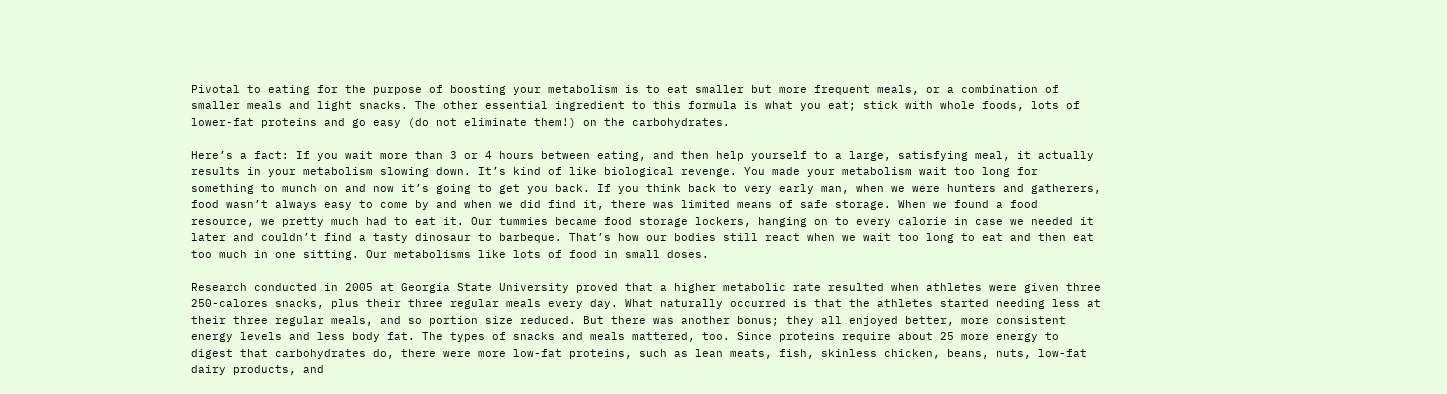Pivotal to eating for the purpose of boosting your metabolism is to eat smaller but more frequent meals, or a combination of smaller meals and light snacks. The other essential ingredient to this formula is what you eat; stick with whole foods, lots of lower-fat proteins and go easy (do not eliminate them!) on the carbohydrates.

Here’s a fact: If you wait more than 3 or 4 hours between eating, and then help yourself to a large, satisfying meal, it actually results in your metabolism slowing down. It’s kind of like biological revenge. You made your metabolism wait too long for something to munch on and now it’s going to get you back. If you think back to very early man, when we were hunters and gatherers, food wasn’t always easy to come by and when we did find it, there was limited means of safe storage. When we found a food resource, we pretty much had to eat it. Our tummies became food storage lockers, hanging on to every calorie in case we needed it later and couldn’t find a tasty dinosaur to barbeque. That’s how our bodies still react when we wait too long to eat and then eat too much in one sitting. Our metabolisms like lots of food in small doses.

Research conducted in 2005 at Georgia State University proved that a higher metabolic rate resulted when athletes were given three 250-calores snacks, plus their three regular meals every day. What naturally occurred is that the athletes started needing less at their three regular meals, and so portion size reduced. But there was another bonus; they all enjoyed better, more consistent energy levels and less body fat. The types of snacks and meals mattered, too. Since proteins require about 25 more energy to digest that carbohydrates do, there were more low-fat proteins, such as lean meats, fish, skinless chicken, beans, nuts, low-fat dairy products, and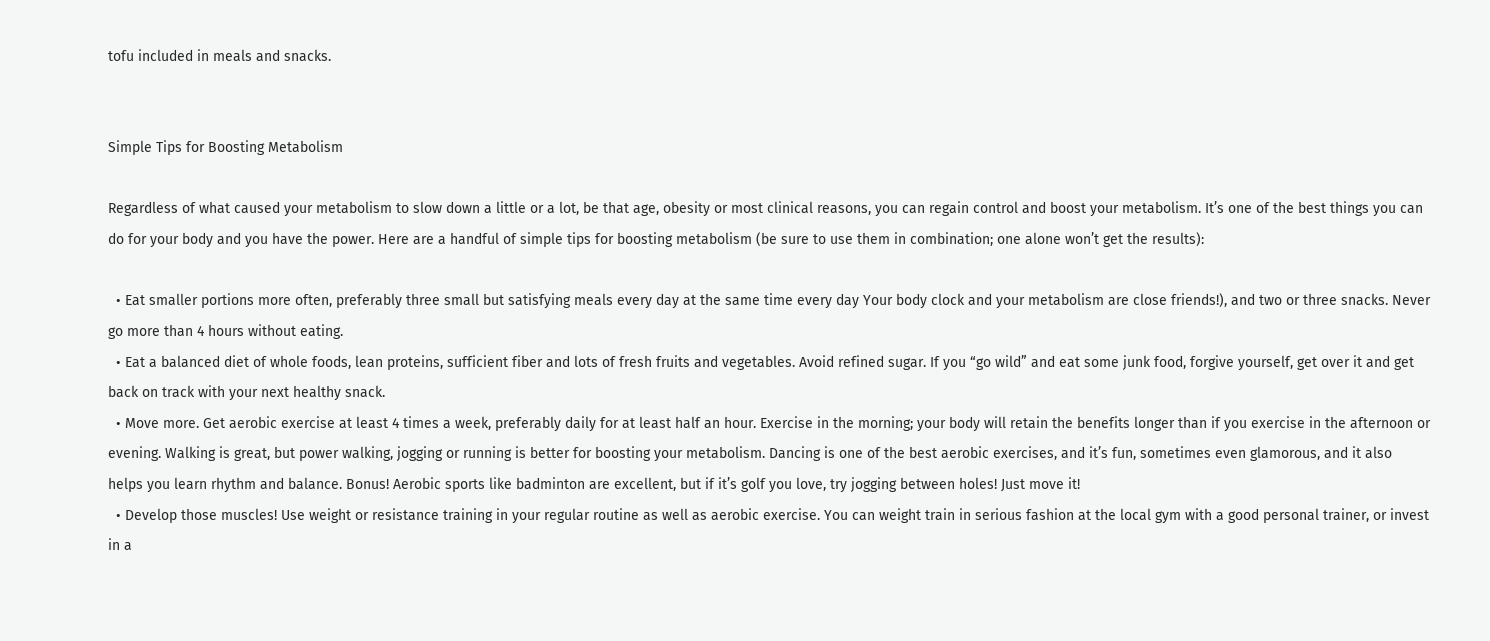tofu included in meals and snacks.


Simple Tips for Boosting Metabolism

Regardless of what caused your metabolism to slow down a little or a lot, be that age, obesity or most clinical reasons, you can regain control and boost your metabolism. It’s one of the best things you can do for your body and you have the power. Here are a handful of simple tips for boosting metabolism (be sure to use them in combination; one alone won’t get the results):

  • Eat smaller portions more often, preferably three small but satisfying meals every day at the same time every day Your body clock and your metabolism are close friends!), and two or three snacks. Never go more than 4 hours without eating.
  • Eat a balanced diet of whole foods, lean proteins, sufficient fiber and lots of fresh fruits and vegetables. Avoid refined sugar. If you “go wild” and eat some junk food, forgive yourself, get over it and get back on track with your next healthy snack.
  • Move more. Get aerobic exercise at least 4 times a week, preferably daily for at least half an hour. Exercise in the morning; your body will retain the benefits longer than if you exercise in the afternoon or evening. Walking is great, but power walking, jogging or running is better for boosting your metabolism. Dancing is one of the best aerobic exercises, and it’s fun, sometimes even glamorous, and it also helps you learn rhythm and balance. Bonus! Aerobic sports like badminton are excellent, but if it’s golf you love, try jogging between holes! Just move it!
  • Develop those muscles! Use weight or resistance training in your regular routine as well as aerobic exercise. You can weight train in serious fashion at the local gym with a good personal trainer, or invest in a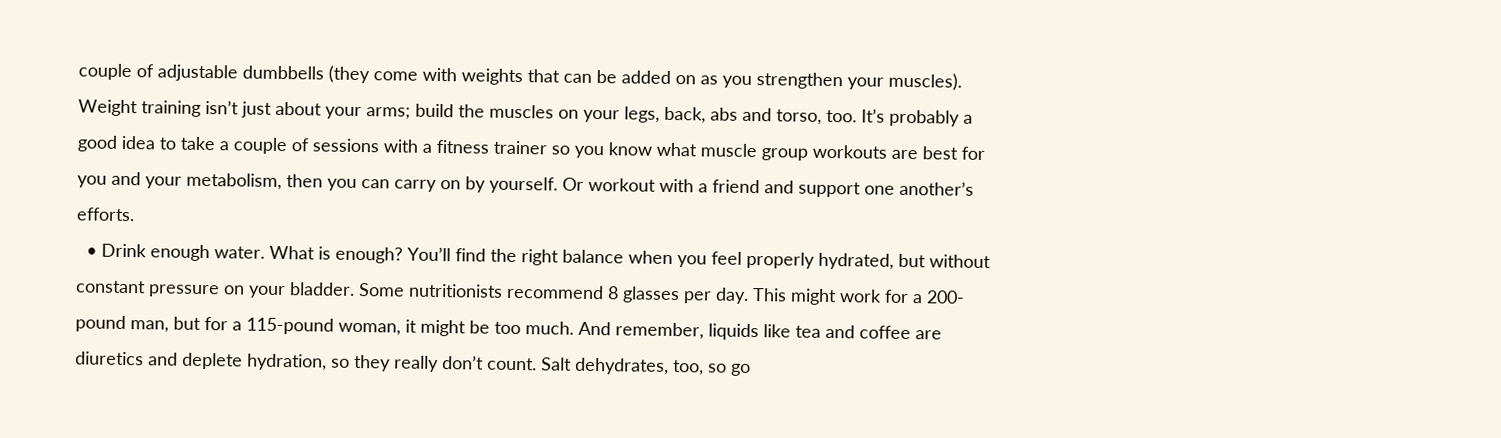couple of adjustable dumbbells (they come with weights that can be added on as you strengthen your muscles). Weight training isn’t just about your arms; build the muscles on your legs, back, abs and torso, too. It’s probably a good idea to take a couple of sessions with a fitness trainer so you know what muscle group workouts are best for you and your metabolism, then you can carry on by yourself. Or workout with a friend and support one another’s efforts.
  • Drink enough water. What is enough? You’ll find the right balance when you feel properly hydrated, but without constant pressure on your bladder. Some nutritionists recommend 8 glasses per day. This might work for a 200-pound man, but for a 115-pound woman, it might be too much. And remember, liquids like tea and coffee are diuretics and deplete hydration, so they really don’t count. Salt dehydrates, too, so go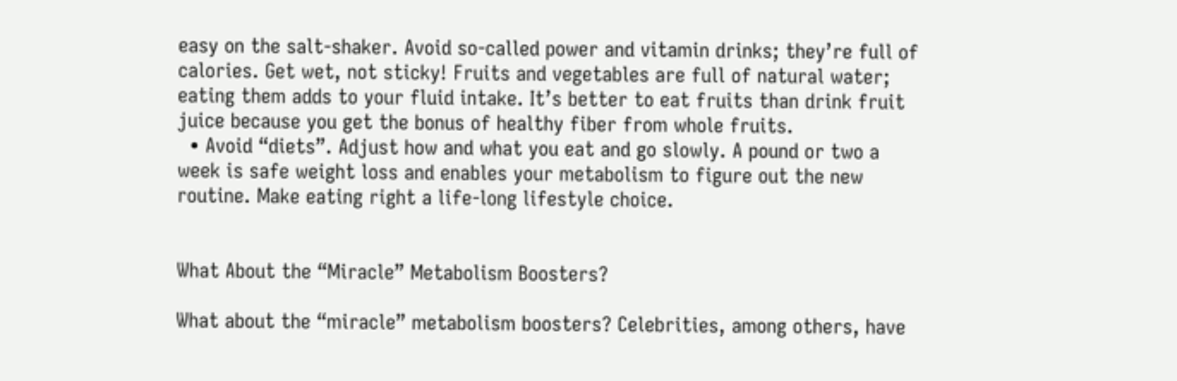easy on the salt-shaker. Avoid so-called power and vitamin drinks; they’re full of calories. Get wet, not sticky! Fruits and vegetables are full of natural water; eating them adds to your fluid intake. It’s better to eat fruits than drink fruit juice because you get the bonus of healthy fiber from whole fruits.
  • Avoid “diets”. Adjust how and what you eat and go slowly. A pound or two a week is safe weight loss and enables your metabolism to figure out the new routine. Make eating right a life-long lifestyle choice.


What About the “Miracle” Metabolism Boosters?

What about the “miracle” metabolism boosters? Celebrities, among others, have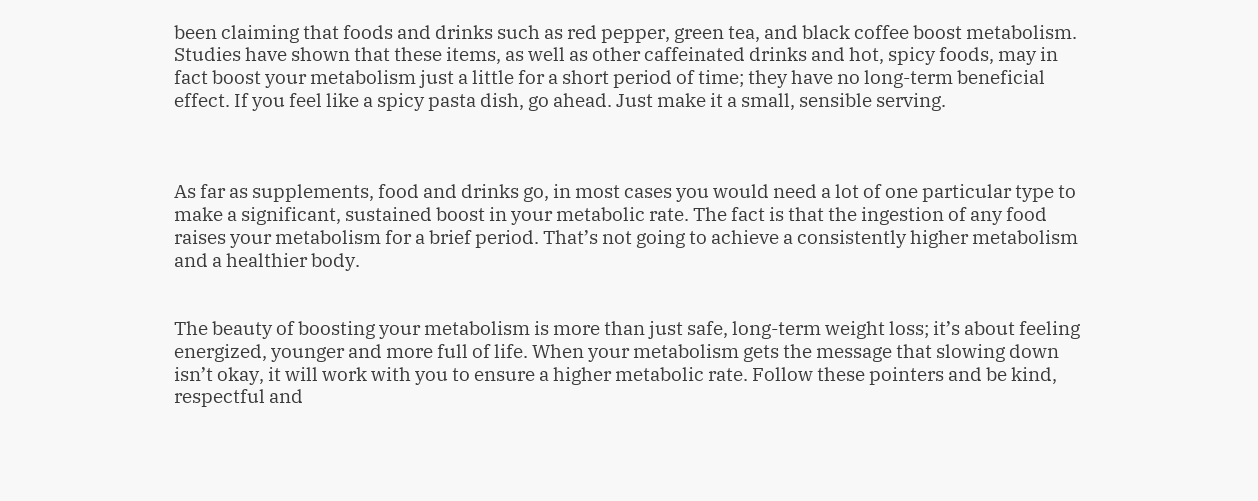been claiming that foods and drinks such as red pepper, green tea, and black coffee boost metabolism. Studies have shown that these items, as well as other caffeinated drinks and hot, spicy foods, may in fact boost your metabolism just a little for a short period of time; they have no long-term beneficial effect. If you feel like a spicy pasta dish, go ahead. Just make it a small, sensible serving.



As far as supplements, food and drinks go, in most cases you would need a lot of one particular type to make a significant, sustained boost in your metabolic rate. The fact is that the ingestion of any food raises your metabolism for a brief period. That’s not going to achieve a consistently higher metabolism and a healthier body.


The beauty of boosting your metabolism is more than just safe, long-term weight loss; it’s about feeling energized, younger and more full of life. When your metabolism gets the message that slowing down isn’t okay, it will work with you to ensure a higher metabolic rate. Follow these pointers and be kind, respectful and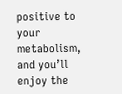positive to your metabolism, and you’ll enjoy the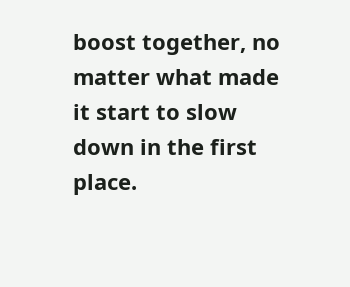boost together, no matter what made it start to slow down in the first place.